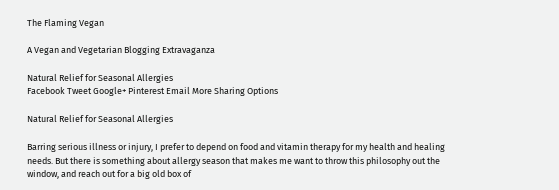The Flaming Vegan

A Vegan and Vegetarian Blogging Extravaganza

Natural Relief for Seasonal Allergies
Facebook Tweet Google+ Pinterest Email More Sharing Options

Natural Relief for Seasonal Allergies

Barring serious illness or injury, I prefer to depend on food and vitamin therapy for my health and healing needs. But there is something about allergy season that makes me want to throw this philosophy out the window, and reach out for a big old box of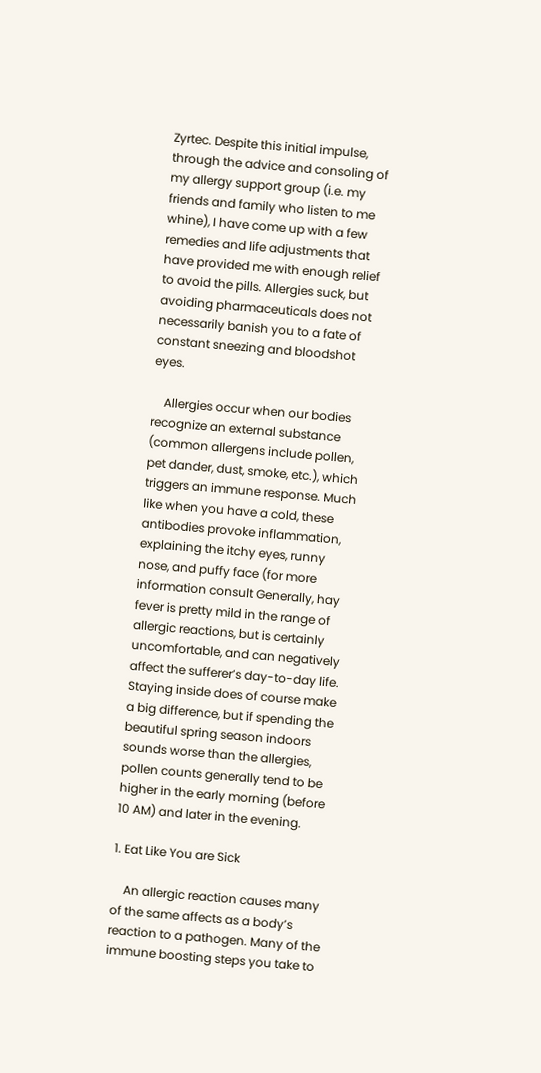Zyrtec. Despite this initial impulse, through the advice and consoling of my allergy support group (i.e. my friends and family who listen to me whine), I have come up with a few remedies and life adjustments that have provided me with enough relief to avoid the pills. Allergies suck, but avoiding pharmaceuticals does not necessarily banish you to a fate of constant sneezing and bloodshot eyes.

    Allergies occur when our bodies recognize an external substance (common allergens include pollen, pet dander, dust, smoke, etc.), which triggers an immune response. Much like when you have a cold, these antibodies provoke inflammation, explaining the itchy eyes, runny nose, and puffy face (for more information consult Generally, hay fever is pretty mild in the range of allergic reactions, but is certainly uncomfortable, and can negatively affect the sufferer’s day-to-day life. Staying inside does of course make a big difference, but if spending the beautiful spring season indoors sounds worse than the allergies, pollen counts generally tend to be higher in the early morning (before 10 AM) and later in the evening.

1. Eat Like You are Sick

    An allergic reaction causes many of the same affects as a body’s reaction to a pathogen. Many of the immune boosting steps you take to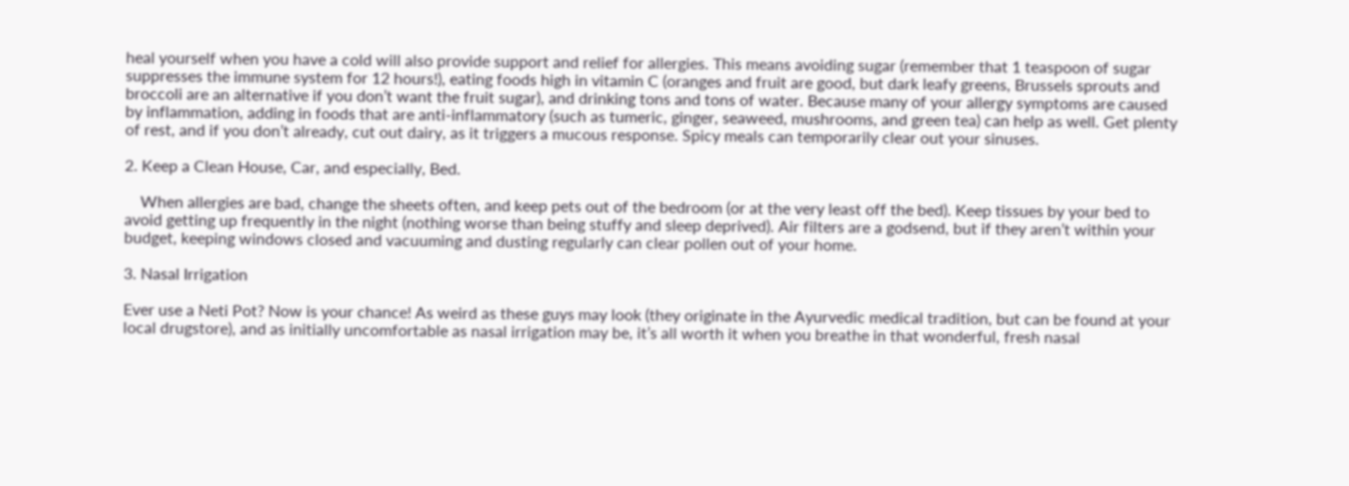heal yourself when you have a cold will also provide support and relief for allergies. This means avoiding sugar (remember that 1 teaspoon of sugar suppresses the immune system for 12 hours!), eating foods high in vitamin C (oranges and fruit are good, but dark leafy greens, Brussels sprouts and broccoli are an alternative if you don’t want the fruit sugar), and drinking tons and tons of water. Because many of your allergy symptoms are caused by inflammation, adding in foods that are anti-inflammatory (such as tumeric, ginger, seaweed, mushrooms, and green tea) can help as well. Get plenty of rest, and if you don’t already, cut out dairy, as it triggers a mucous response. Spicy meals can temporarily clear out your sinuses.

2. Keep a Clean House, Car, and especially, Bed.

    When allergies are bad, change the sheets often, and keep pets out of the bedroom (or at the very least off the bed). Keep tissues by your bed to avoid getting up frequently in the night (nothing worse than being stuffy and sleep deprived). Air filters are a godsend, but if they aren’t within your budget, keeping windows closed and vacuuming and dusting regularly can clear pollen out of your home.

3. Nasal Irrigation

Ever use a Neti Pot? Now is your chance! As weird as these guys may look (they originate in the Ayurvedic medical tradition, but can be found at your local drugstore), and as initially uncomfortable as nasal irrigation may be, it’s all worth it when you breathe in that wonderful, fresh nasal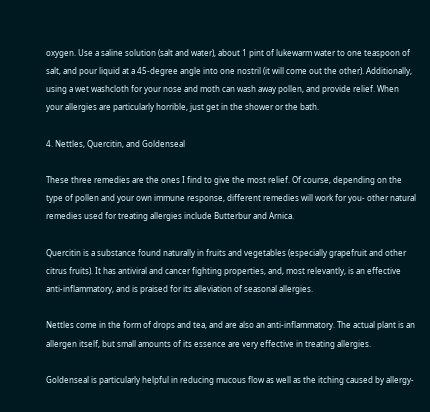oxygen. Use a saline solution (salt and water), about 1 pint of lukewarm water to one teaspoon of salt, and pour liquid at a 45-degree angle into one nostril (it will come out the other). Additionally, using a wet washcloth for your nose and moth can wash away pollen, and provide relief. When your allergies are particularly horrible, just get in the shower or the bath.

4. Nettles, Quercitin, and Goldenseal

These three remedies are the ones I find to give the most relief. Of course, depending on the type of pollen and your own immune response, different remedies will work for you- other natural remedies used for treating allergies include Butterbur and Arnica.

Quercitin is a substance found naturally in fruits and vegetables (especially grapefruit and other citrus fruits). It has antiviral and cancer fighting properties, and, most relevantly, is an effective anti-inflammatory, and is praised for its alleviation of seasonal allergies.

Nettles come in the form of drops and tea, and are also an anti-inflammatory. The actual plant is an allergen itself, but small amounts of its essence are very effective in treating allergies.

Goldenseal is particularly helpful in reducing mucous flow as well as the itching caused by allergy-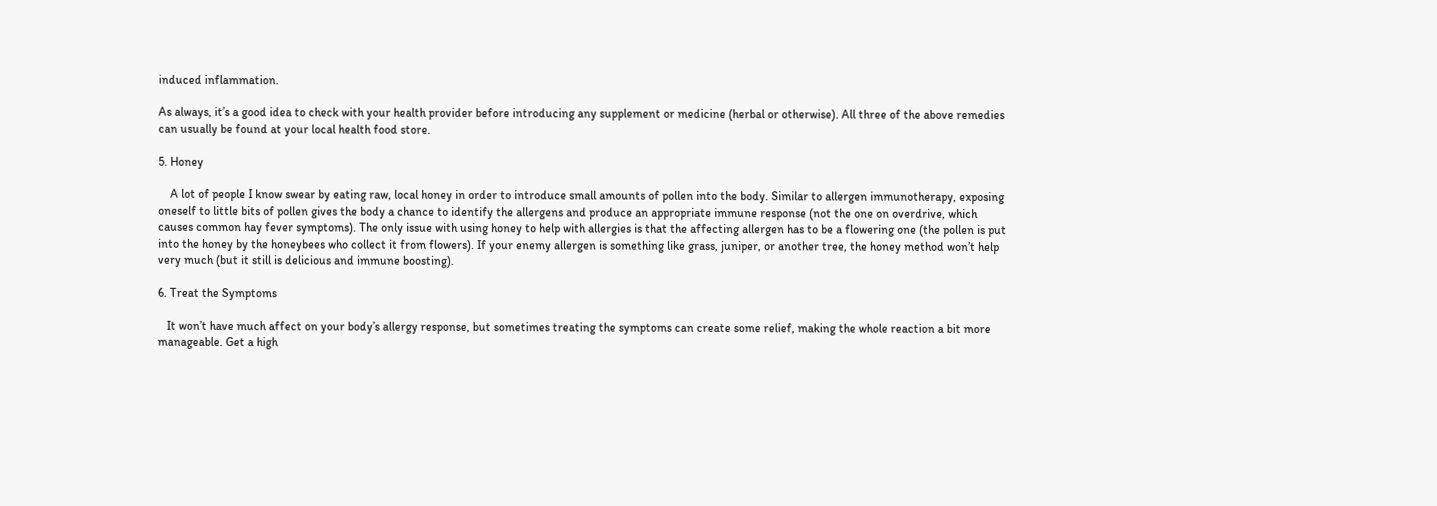induced inflammation.

As always, it’s a good idea to check with your health provider before introducing any supplement or medicine (herbal or otherwise). All three of the above remedies can usually be found at your local health food store.

5. Honey

    A lot of people I know swear by eating raw, local honey in order to introduce small amounts of pollen into the body. Similar to allergen immunotherapy, exposing oneself to little bits of pollen gives the body a chance to identify the allergens and produce an appropriate immune response (not the one on overdrive, which causes common hay fever symptoms). The only issue with using honey to help with allergies is that the affecting allergen has to be a flowering one (the pollen is put into the honey by the honeybees who collect it from flowers). If your enemy allergen is something like grass, juniper, or another tree, the honey method won’t help very much (but it still is delicious and immune boosting).

6. Treat the Symptoms

   It won’t have much affect on your body’s allergy response, but sometimes treating the symptoms can create some relief, making the whole reaction a bit more manageable. Get a high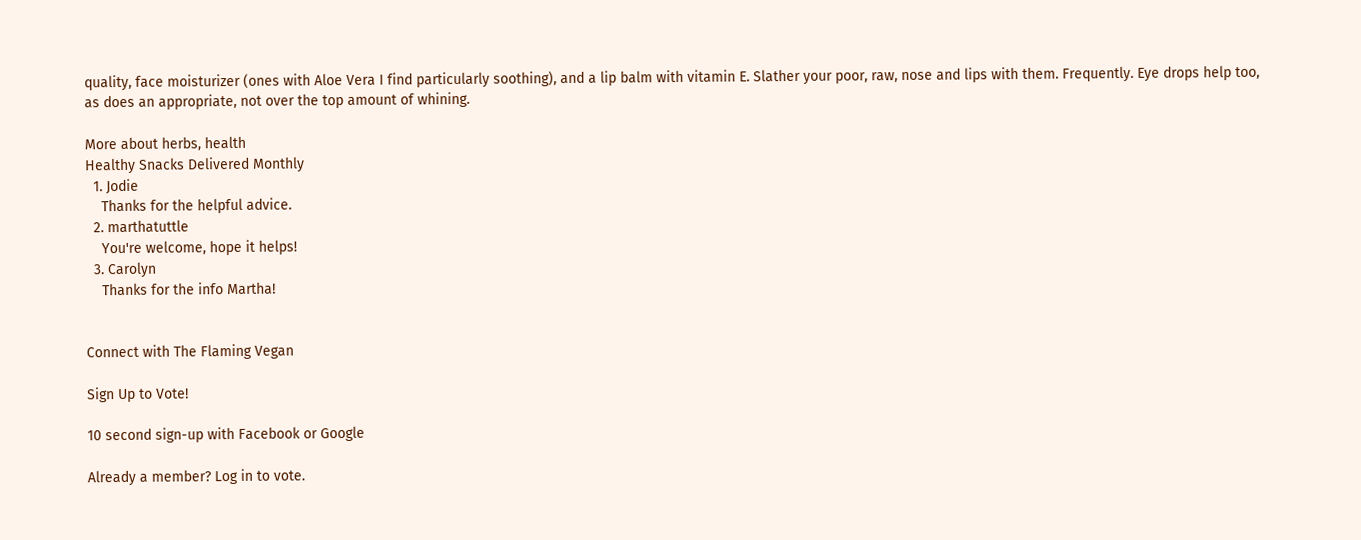quality, face moisturizer (ones with Aloe Vera I find particularly soothing), and a lip balm with vitamin E. Slather your poor, raw, nose and lips with them. Frequently. Eye drops help too, as does an appropriate, not over the top amount of whining.

More about herbs, health
Healthy Snacks Delivered Monthly
  1. Jodie
    Thanks for the helpful advice.
  2. marthatuttle
    You're welcome, hope it helps!
  3. Carolyn
    Thanks for the info Martha!


Connect with The Flaming Vegan

Sign Up to Vote!

10 second sign-up with Facebook or Google

Already a member? Log in to vote.